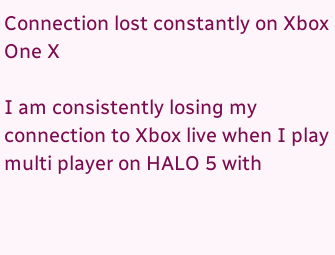Connection lost constantly on Xbox One X

I am consistently losing my connection to Xbox live when I play multi player on HALO 5 with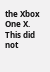the Xbox One X. This did not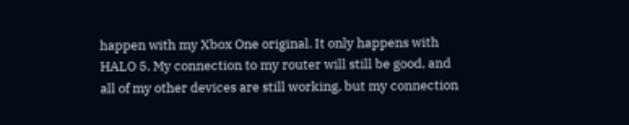happen with my Xbox One original. It only happens with HALO 5. My connection to my router will still be good, and all of my other devices are still working, but my connection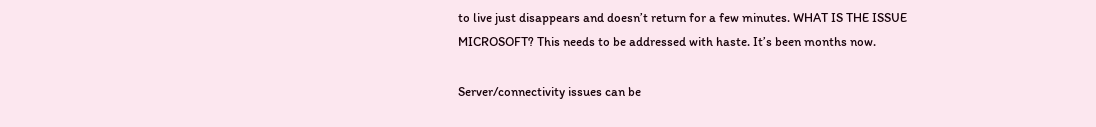to live just disappears and doesn’t return for a few minutes. WHAT IS THE ISSUE MICROSOFT? This needs to be addressed with haste. It’s been months now.

Server/connectivity issues can be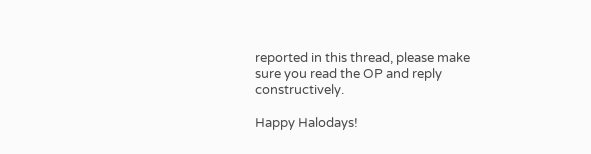reported in this thread, please make sure you read the OP and reply constructively.

Happy Halodays!